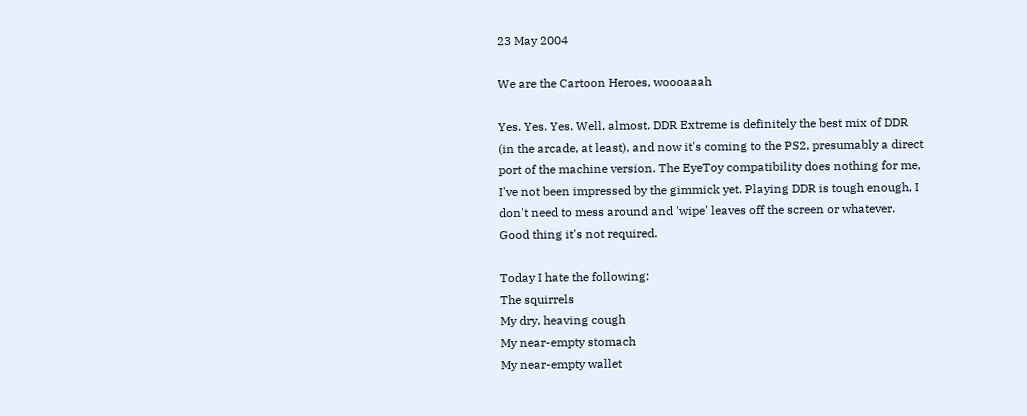23 May 2004

We are the Cartoon Heroes, woooaaah

Yes. Yes. Yes. Well, almost. DDR Extreme is definitely the best mix of DDR (in the arcade, at least), and now it's coming to the PS2, presumably a direct port of the machine version. The EyeToy compatibility does nothing for me, I've not been impressed by the gimmick yet. Playing DDR is tough enough, I don't need to mess around and 'wipe' leaves off the screen or whatever. Good thing it's not required.

Today I hate the following:
The squirrels
My dry, heaving cough
My near-empty stomach
My near-empty wallet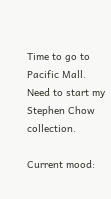Time to go to Pacific Mall. Need to start my Stephen Chow collection.

Current mood: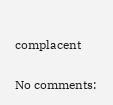complacent

No comments: